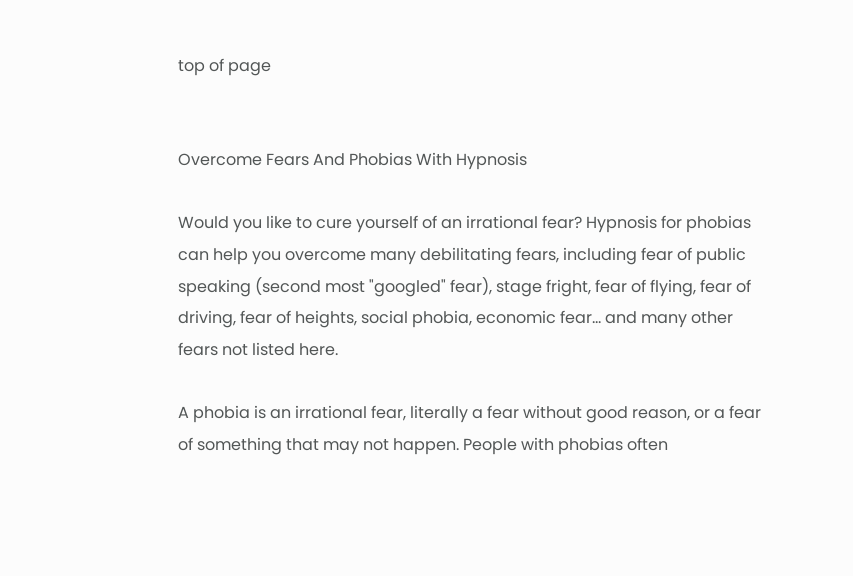top of page


Overcome Fears And Phobias With Hypnosis

Would you like to cure yourself of an irrational fear? Hypnosis for phobias can help you overcome many debilitating fears, including fear of public speaking (second most "googled" fear), stage fright, fear of flying, fear of driving, fear of heights, social phobia, economic fear... and many other fears not listed here.

A phobia is an irrational fear, literally a fear without good reason, or a fear of something that may not happen. People with phobias often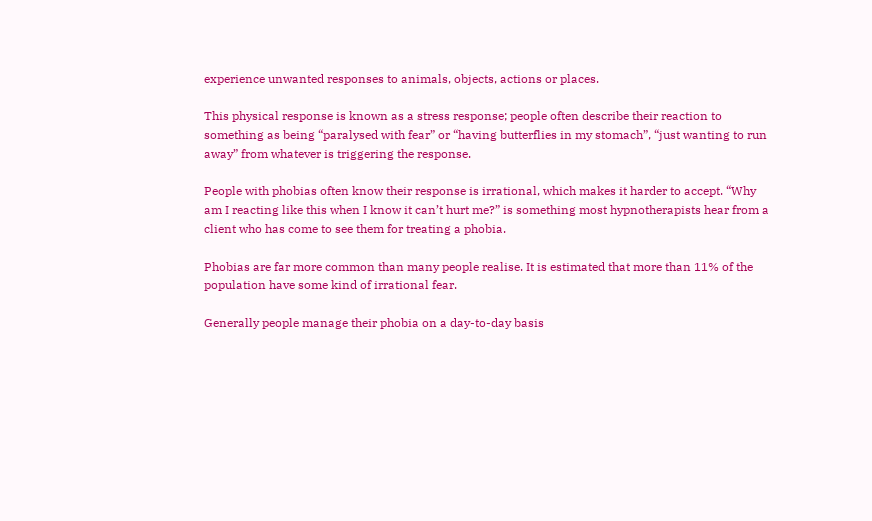experience unwanted responses to animals, objects, actions or places.

This physical response is known as a stress response; people often describe their reaction to something as being “paralysed with fear” or “having butterflies in my stomach”, “just wanting to run away” from whatever is triggering the response.

People with phobias often know their response is irrational, which makes it harder to accept. “Why am I reacting like this when I know it can’t hurt me?” is something most hypnotherapists hear from a client who has come to see them for treating a phobia.

Phobias are far more common than many people realise. It is estimated that more than 11% of the population have some kind of irrational fear.

Generally people manage their phobia on a day-to-day basis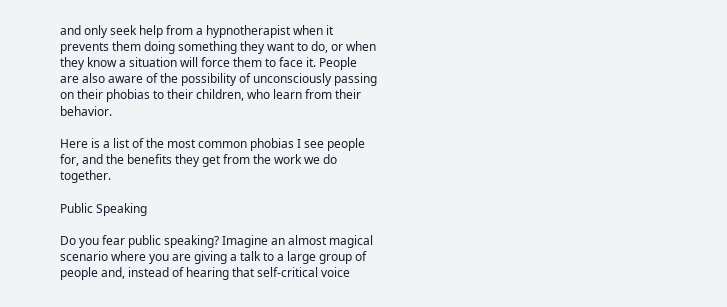and only seek help from a hypnotherapist when it prevents them doing something they want to do, or when they know a situation will force them to face it. People are also aware of the possibility of unconsciously passing on their phobias to their children, who learn from their behavior.

Here is a list of the most common phobias I see people for, and the benefits they get from the work we do together.

Public Speaking

Do you fear public speaking? Imagine an almost magical scenario where you are giving a talk to a large group of people and, instead of hearing that self-critical voice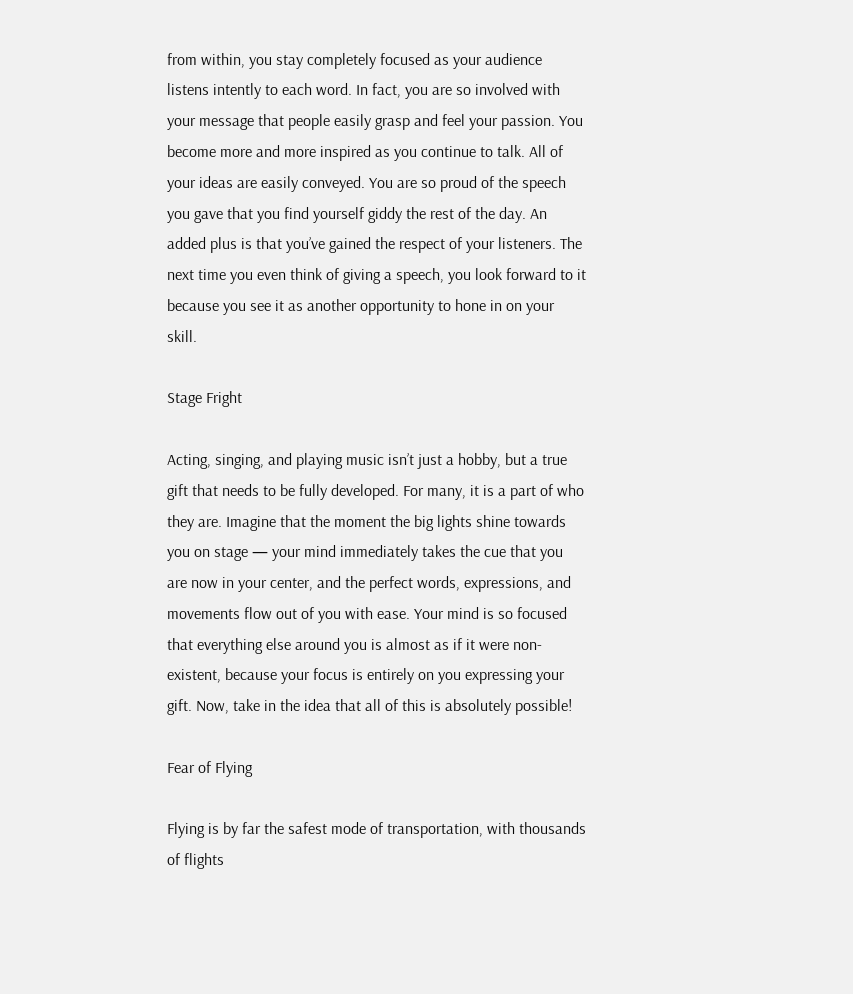from within, you stay completely focused as your audience listens intently to each word. In fact, you are so involved with your message that people easily grasp and feel your passion. You become more and more inspired as you continue to talk. All of your ideas are easily conveyed. You are so proud of the speech you gave that you find yourself giddy the rest of the day. An added plus is that you’ve gained the respect of your listeners. The next time you even think of giving a speech, you look forward to it because you see it as another opportunity to hone in on your skill.

Stage Fright

Acting, singing, and playing music isn’t just a hobby, but a true gift that needs to be fully developed. For many, it is a part of who they are. Imagine that the moment the big lights shine towards you on stage — your mind immediately takes the cue that you are now in your center, and the perfect words, expressions, and movements flow out of you with ease. Your mind is so focused that everything else around you is almost as if it were non-existent, because your focus is entirely on you expressing your gift. Now, take in the idea that all of this is absolutely possible!

Fear of Flying

Flying is by far the safest mode of transportation, with thousands of flights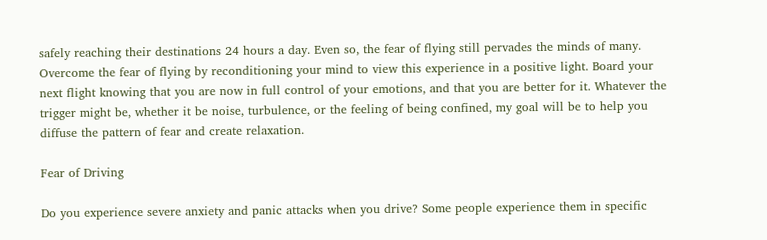safely reaching their destinations 24 hours a day. Even so, the fear of flying still pervades the minds of many. Overcome the fear of flying by reconditioning your mind to view this experience in a positive light. Board your next flight knowing that you are now in full control of your emotions, and that you are better for it. Whatever the trigger might be, whether it be noise, turbulence, or the feeling of being confined, my goal will be to help you diffuse the pattern of fear and create relaxation.

Fear of Driving

Do you experience severe anxiety and panic attacks when you drive? Some people experience them in specific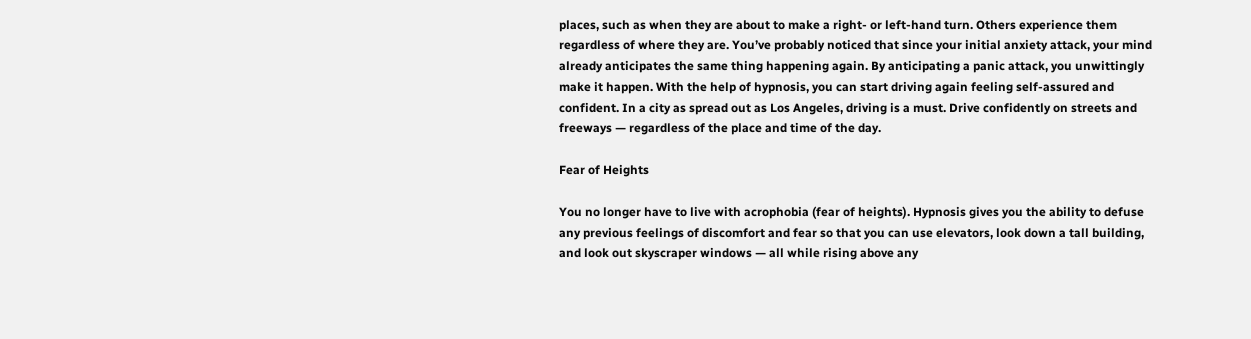places, such as when they are about to make a right- or left-hand turn. Others experience them regardless of where they are. You’ve probably noticed that since your initial anxiety attack, your mind already anticipates the same thing happening again. By anticipating a panic attack, you unwittingly make it happen. With the help of hypnosis, you can start driving again feeling self-assured and confident. In a city as spread out as Los Angeles, driving is a must. Drive confidently on streets and freeways — regardless of the place and time of the day.

Fear of Heights

You no longer have to live with acrophobia (fear of heights). Hypnosis gives you the ability to defuse any previous feelings of discomfort and fear so that you can use elevators, look down a tall building, and look out skyscraper windows — all while rising above any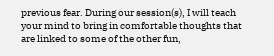previous fear. During our session(s), I will teach your mind to bring in comfortable thoughts that are linked to some of the other fun,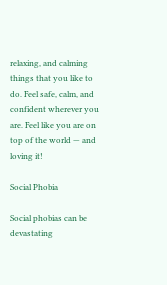relaxing, and calming things that you like to do. Feel safe, calm, and confident wherever you are. Feel like you are on top of the world — and loving it!

Social Phobia

Social phobias can be devastating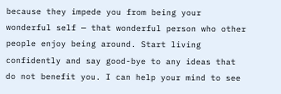because they impede you from being your wonderful self — that wonderful person who other people enjoy being around. Start living confidently and say good-bye to any ideas that do not benefit you. I can help your mind to see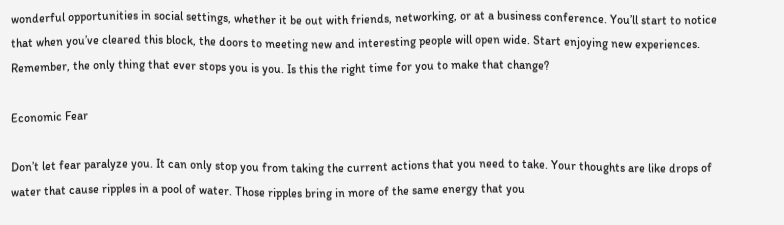wonderful opportunities in social settings, whether it be out with friends, networking, or at a business conference. You’ll start to notice that when you’ve cleared this block, the doors to meeting new and interesting people will open wide. Start enjoying new experiences. Remember, the only thing that ever stops you is you. Is this the right time for you to make that change?

Economic Fear

Don’t let fear paralyze you. It can only stop you from taking the current actions that you need to take. Your thoughts are like drops of water that cause ripples in a pool of water. Those ripples bring in more of the same energy that you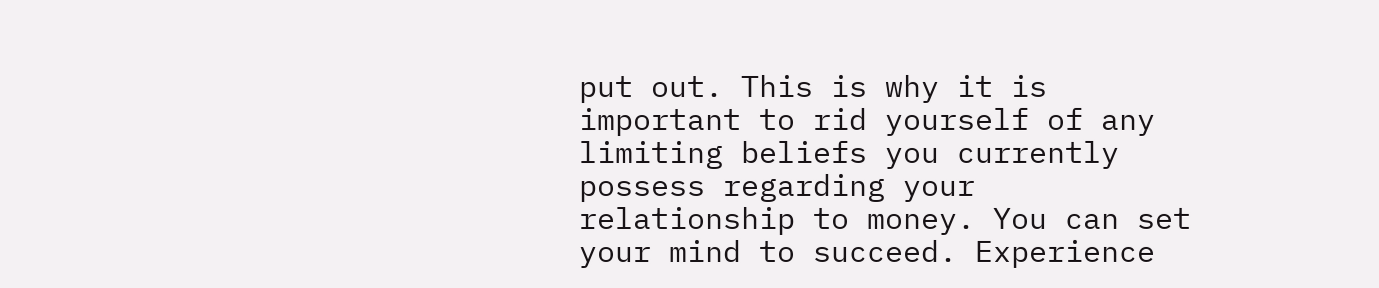put out. This is why it is important to rid yourself of any limiting beliefs you currently possess regarding your relationship to money. You can set your mind to succeed. Experience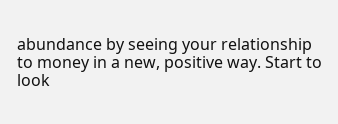abundance by seeing your relationship to money in a new, positive way. Start to look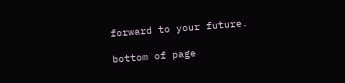forward to your future.

bottom of page